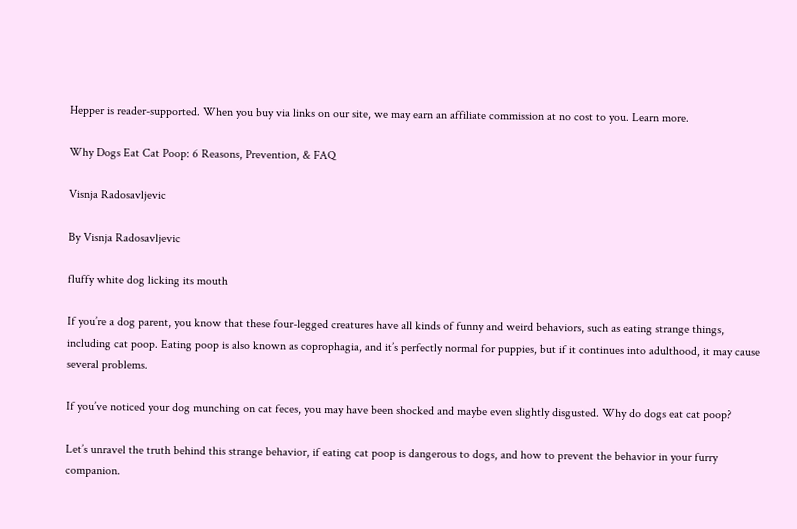Hepper is reader-supported. When you buy via links on our site, we may earn an affiliate commission at no cost to you. Learn more.

Why Dogs Eat Cat Poop: 6 Reasons, Prevention, & FAQ

Visnja Radosavljevic

By Visnja Radosavljevic

fluffy white dog licking its mouth

If you’re a dog parent, you know that these four-legged creatures have all kinds of funny and weird behaviors, such as eating strange things, including cat poop. Eating poop is also known as coprophagia, and it’s perfectly normal for puppies, but if it continues into adulthood, it may cause several problems.

If you’ve noticed your dog munching on cat feces, you may have been shocked and maybe even slightly disgusted. Why do dogs eat cat poop?

Let’s unravel the truth behind this strange behavior, if eating cat poop is dangerous to dogs, and how to prevent the behavior in your furry companion.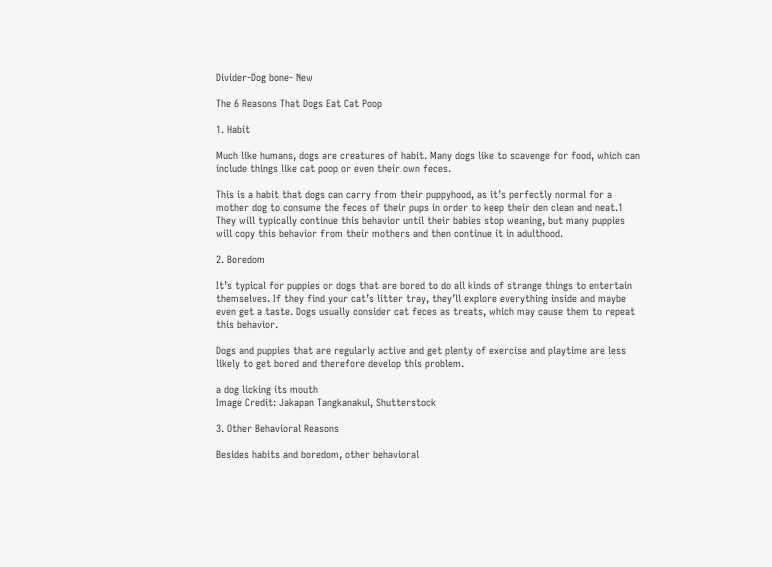Divider-Dog bone- New

The 6 Reasons That Dogs Eat Cat Poop

1. Habit

Much like humans, dogs are creatures of habit. Many dogs like to scavenge for food, which can include things like cat poop or even their own feces.

This is a habit that dogs can carry from their puppyhood, as it’s perfectly normal for a mother dog to consume the feces of their pups in order to keep their den clean and neat.1 They will typically continue this behavior until their babies stop weaning, but many puppies will copy this behavior from their mothers and then continue it in adulthood.

2. Boredom

It’s typical for puppies or dogs that are bored to do all kinds of strange things to entertain themselves. If they find your cat’s litter tray, they’ll explore everything inside and maybe even get a taste. Dogs usually consider cat feces as treats, which may cause them to repeat this behavior.

Dogs and puppies that are regularly active and get plenty of exercise and playtime are less likely to get bored and therefore develop this problem.

a dog licking its mouth
Image Credit: Jakapan Tangkanakul, Shutterstock

3. Other Behavioral Reasons

Besides habits and boredom, other behavioral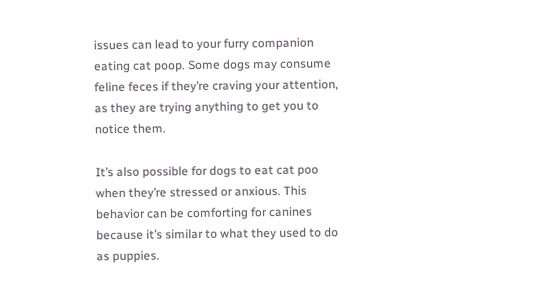issues can lead to your furry companion eating cat poop. Some dogs may consume feline feces if they’re craving your attention, as they are trying anything to get you to notice them.

It’s also possible for dogs to eat cat poo when they’re stressed or anxious. This behavior can be comforting for canines because it’s similar to what they used to do as puppies.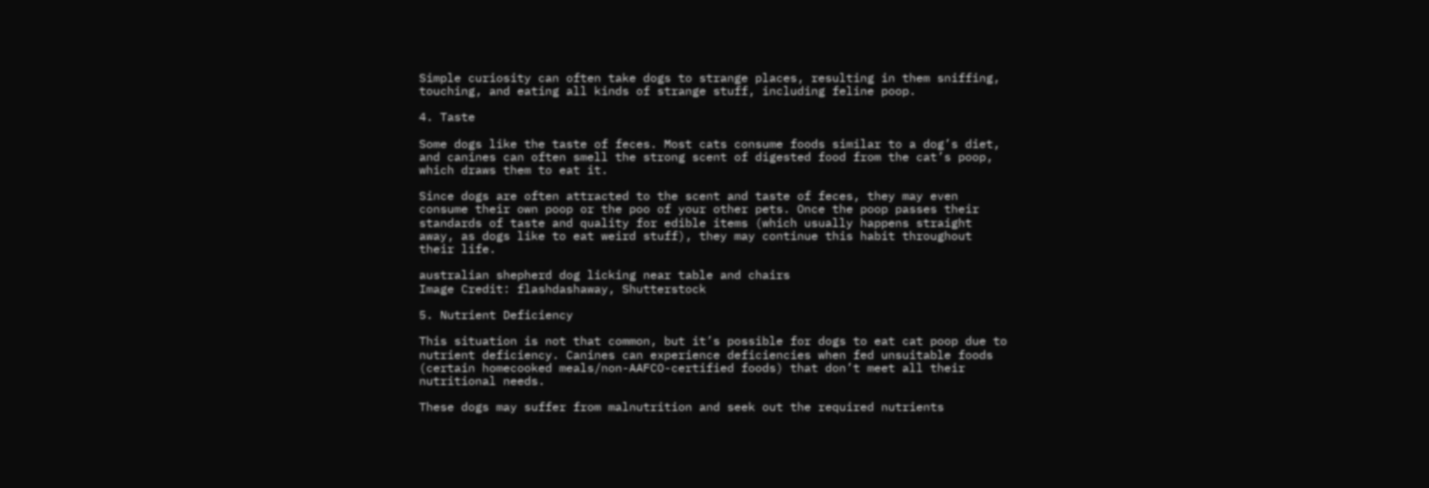Simple curiosity can often take dogs to strange places, resulting in them sniffing, touching, and eating all kinds of strange stuff, including feline poop.

4. Taste

Some dogs like the taste of feces. Most cats consume foods similar to a dog’s diet, and canines can often smell the strong scent of digested food from the cat’s poop, which draws them to eat it.

Since dogs are often attracted to the scent and taste of feces, they may even consume their own poop or the poo of your other pets. Once the poop passes their standards of taste and quality for edible items (which usually happens straight away, as dogs like to eat weird stuff), they may continue this habit throughout their life.

australian shepherd dog licking near table and chairs
Image Credit: flashdashaway, Shutterstock

5. Nutrient Deficiency

This situation is not that common, but it’s possible for dogs to eat cat poop due to nutrient deficiency. Canines can experience deficiencies when fed unsuitable foods (certain homecooked meals/non-AAFCO-certified foods) that don’t meet all their nutritional needs.

These dogs may suffer from malnutrition and seek out the required nutrients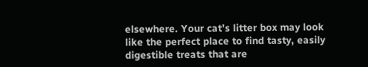elsewhere. Your cat’s litter box may look like the perfect place to find tasty, easily digestible treats that are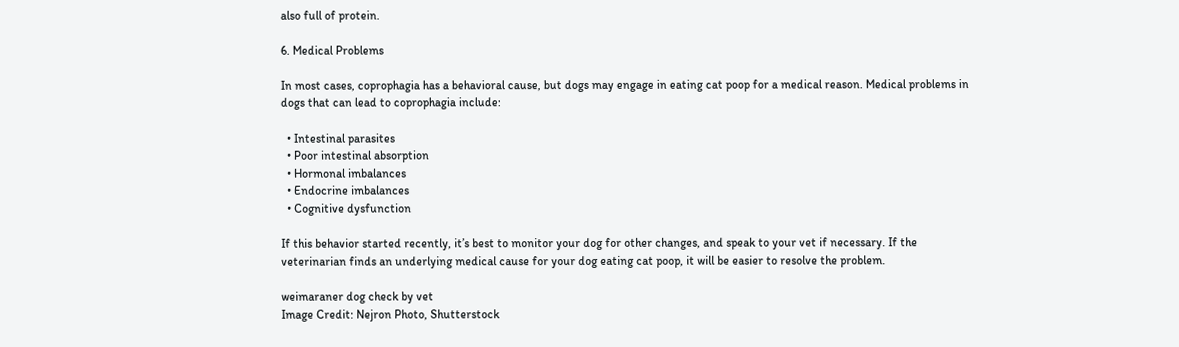also full of protein.

6. Medical Problems

In most cases, coprophagia has a behavioral cause, but dogs may engage in eating cat poop for a medical reason. Medical problems in dogs that can lead to coprophagia include:

  • Intestinal parasites
  • Poor intestinal absorption
  • Hormonal imbalances
  • Endocrine imbalances
  • Cognitive dysfunction

If this behavior started recently, it’s best to monitor your dog for other changes, and speak to your vet if necessary. If the veterinarian finds an underlying medical cause for your dog eating cat poop, it will be easier to resolve the problem.

weimaraner dog check by vet
Image Credit: Nejron Photo, Shutterstock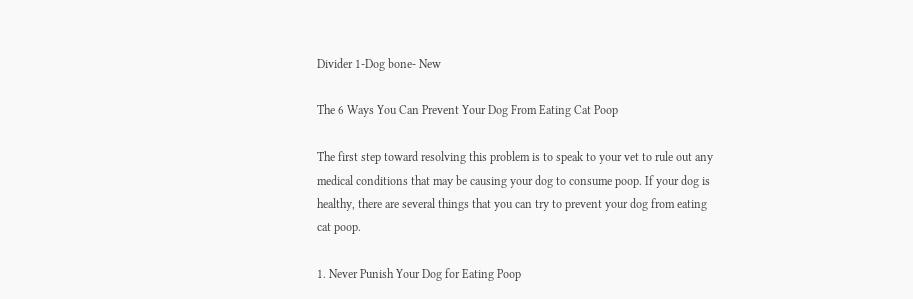Divider 1-Dog bone- New

The 6 Ways You Can Prevent Your Dog From Eating Cat Poop

The first step toward resolving this problem is to speak to your vet to rule out any medical conditions that may be causing your dog to consume poop. If your dog is healthy, there are several things that you can try to prevent your dog from eating cat poop.

1. Never Punish Your Dog for Eating Poop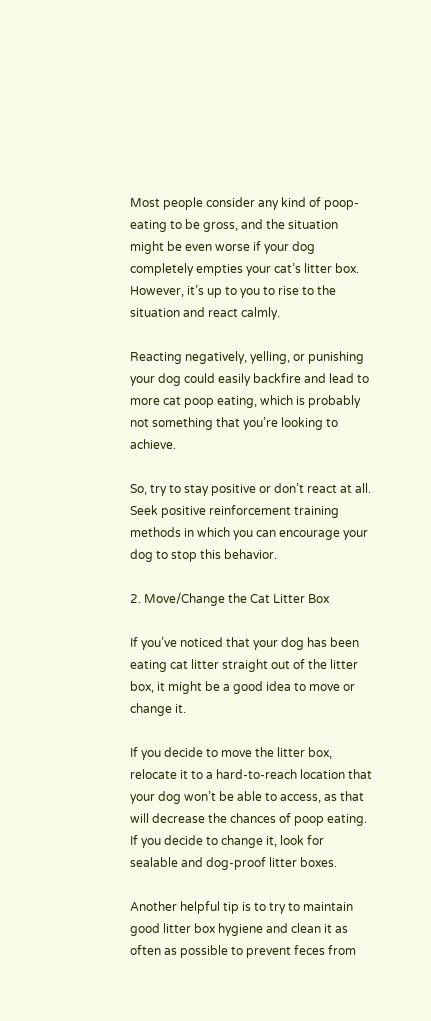Most people consider any kind of poop-eating to be gross, and the situation might be even worse if your dog completely empties your cat’s litter box. However, it’s up to you to rise to the situation and react calmly.

Reacting negatively, yelling, or punishing your dog could easily backfire and lead to more cat poop eating, which is probably not something that you’re looking to achieve.

So, try to stay positive or don’t react at all. Seek positive reinforcement training methods in which you can encourage your dog to stop this behavior.

2. Move/Change the Cat Litter Box

If you’ve noticed that your dog has been eating cat litter straight out of the litter box, it might be a good idea to move or change it.

If you decide to move the litter box, relocate it to a hard-to-reach location that your dog won’t be able to access, as that will decrease the chances of poop eating. If you decide to change it, look for sealable and dog-proof litter boxes.

Another helpful tip is to try to maintain good litter box hygiene and clean it as often as possible to prevent feces from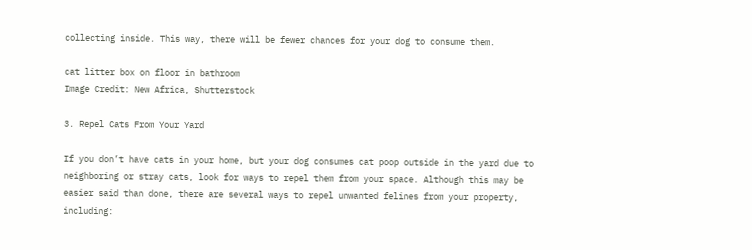collecting inside. This way, there will be fewer chances for your dog to consume them.

cat litter box on floor in bathroom
Image Credit: New Africa, Shutterstock

3. Repel Cats From Your Yard

If you don’t have cats in your home, but your dog consumes cat poop outside in the yard due to neighboring or stray cats, look for ways to repel them from your space. Although this may be easier said than done, there are several ways to repel unwanted felines from your property, including: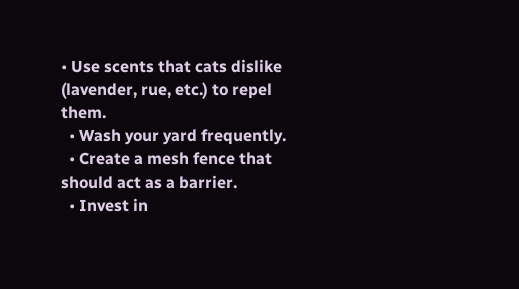• Use scents that cats dislike (lavender, rue, etc.) to repel them.
  • Wash your yard frequently.
  • Create a mesh fence that should act as a barrier.
  • Invest in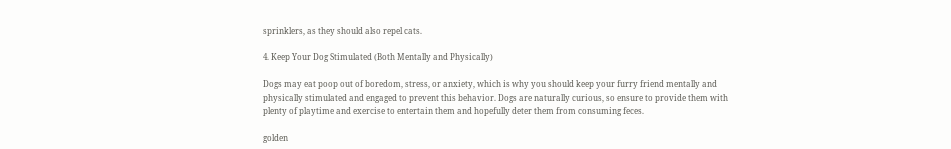sprinklers, as they should also repel cats.

4. Keep Your Dog Stimulated (Both Mentally and Physically)

Dogs may eat poop out of boredom, stress, or anxiety, which is why you should keep your furry friend mentally and physically stimulated and engaged to prevent this behavior. Dogs are naturally curious, so ensure to provide them with plenty of playtime and exercise to entertain them and hopefully deter them from consuming feces.

golden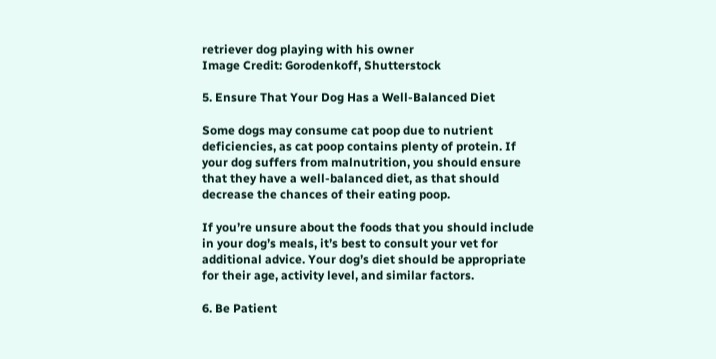retriever dog playing with his owner
Image Credit: Gorodenkoff, Shutterstock

5. Ensure That Your Dog Has a Well-Balanced Diet

Some dogs may consume cat poop due to nutrient deficiencies, as cat poop contains plenty of protein. If your dog suffers from malnutrition, you should ensure that they have a well-balanced diet, as that should decrease the chances of their eating poop.

If you’re unsure about the foods that you should include in your dog’s meals, it’s best to consult your vet for additional advice. Your dog’s diet should be appropriate for their age, activity level, and similar factors.

6. Be Patient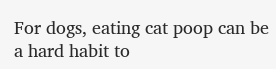For dogs, eating cat poop can be a hard habit to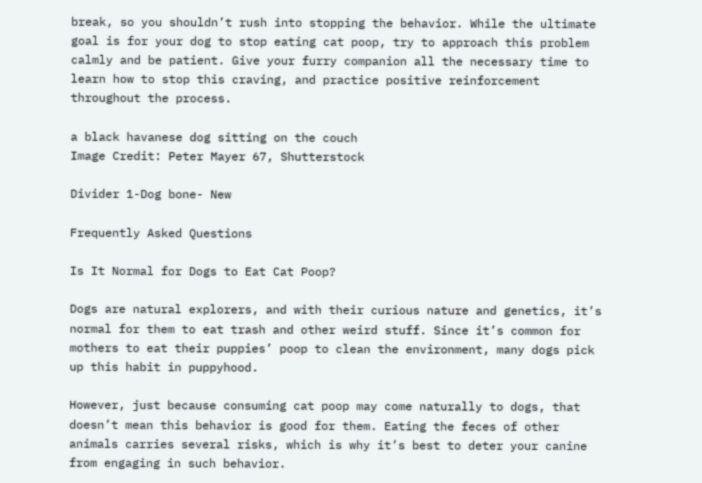break, so you shouldn’t rush into stopping the behavior. While the ultimate goal is for your dog to stop eating cat poop, try to approach this problem calmly and be patient. Give your furry companion all the necessary time to learn how to stop this craving, and practice positive reinforcement throughout the process.

a black havanese dog sitting on the couch
Image Credit: Peter Mayer 67, Shutterstock

Divider 1-Dog bone- New

Frequently Asked Questions

Is It Normal for Dogs to Eat Cat Poop?

Dogs are natural explorers, and with their curious nature and genetics, it’s normal for them to eat trash and other weird stuff. Since it’s common for mothers to eat their puppies’ poop to clean the environment, many dogs pick up this habit in puppyhood.

However, just because consuming cat poop may come naturally to dogs, that doesn’t mean this behavior is good for them. Eating the feces of other animals carries several risks, which is why it’s best to deter your canine from engaging in such behavior.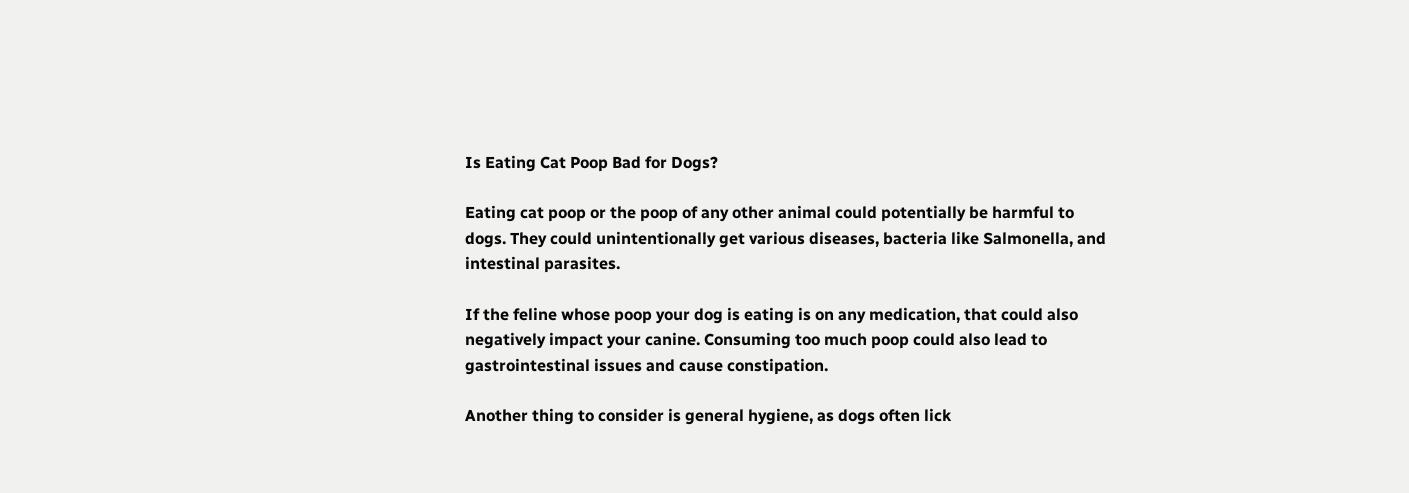Is Eating Cat Poop Bad for Dogs?

Eating cat poop or the poop of any other animal could potentially be harmful to dogs. They could unintentionally get various diseases, bacteria like Salmonella, and intestinal parasites.

If the feline whose poop your dog is eating is on any medication, that could also negatively impact your canine. Consuming too much poop could also lead to gastrointestinal issues and cause constipation.

Another thing to consider is general hygiene, as dogs often lick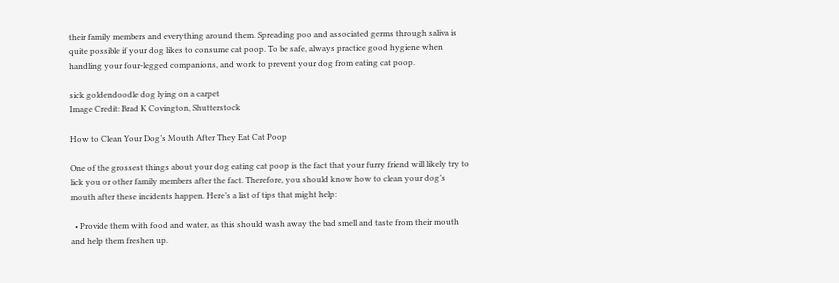their family members and everything around them. Spreading poo and associated germs through saliva is quite possible if your dog likes to consume cat poop. To be safe, always practice good hygiene when handling your four-legged companions, and work to prevent your dog from eating cat poop.

sick goldendoodle dog lying on a carpet
Image Credit: Brad K Covington, Shutterstock

How to Clean Your Dog’s Mouth After They Eat Cat Poop

One of the grossest things about your dog eating cat poop is the fact that your furry friend will likely try to lick you or other family members after the fact. Therefore, you should know how to clean your dog’s mouth after these incidents happen. Here’s a list of tips that might help:

  • Provide them with food and water, as this should wash away the bad smell and taste from their mouth and help them freshen up.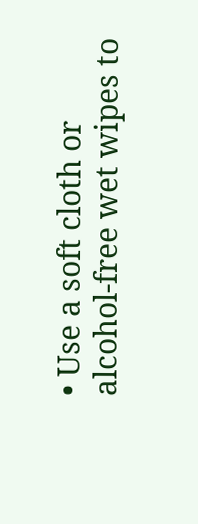• Use a soft cloth or alcohol-free wet wipes to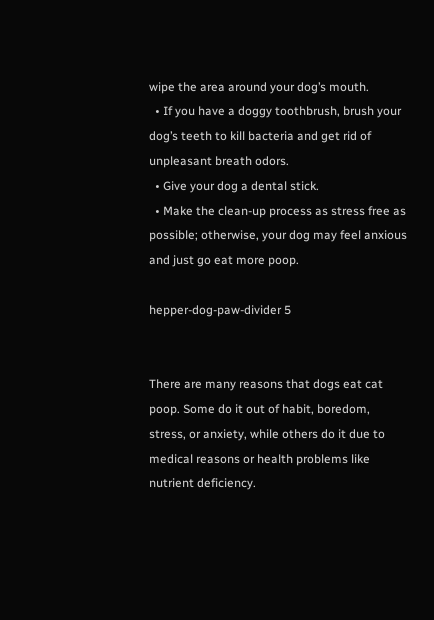wipe the area around your dog’s mouth.
  • If you have a doggy toothbrush, brush your dog’s teeth to kill bacteria and get rid of unpleasant breath odors.
  • Give your dog a dental stick.
  • Make the clean-up process as stress free as possible; otherwise, your dog may feel anxious and just go eat more poop.

hepper-dog-paw-divider 5


There are many reasons that dogs eat cat poop. Some do it out of habit, boredom, stress, or anxiety, while others do it due to medical reasons or health problems like nutrient deficiency.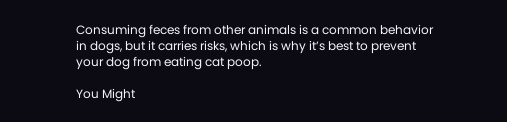Consuming feces from other animals is a common behavior in dogs, but it carries risks, which is why it’s best to prevent your dog from eating cat poop.

You Might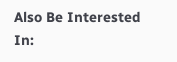Also Be Interested In: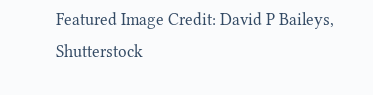Featured Image Credit: David P Baileys, Shutterstock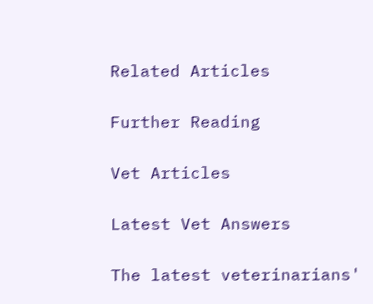Related Articles

Further Reading

Vet Articles

Latest Vet Answers

The latest veterinarians'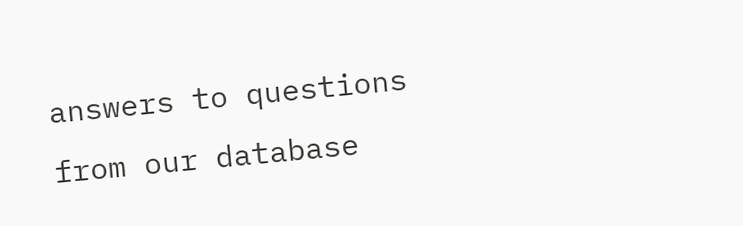answers to questions from our database